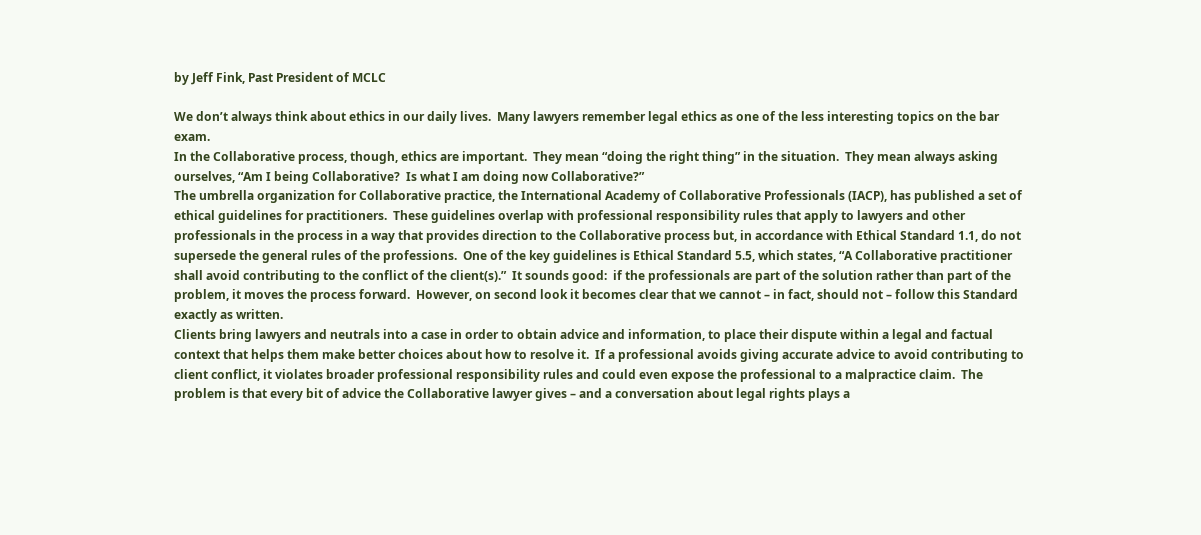by Jeff Fink, Past President of MCLC

We don’t always think about ethics in our daily lives.  Many lawyers remember legal ethics as one of the less interesting topics on the bar exam.
In the Collaborative process, though, ethics are important.  They mean “doing the right thing” in the situation.  They mean always asking ourselves, “Am I being Collaborative?  Is what I am doing now Collaborative?”
The umbrella organization for Collaborative practice, the International Academy of Collaborative Professionals (IACP), has published a set of ethical guidelines for practitioners.  These guidelines overlap with professional responsibility rules that apply to lawyers and other professionals in the process in a way that provides direction to the Collaborative process but, in accordance with Ethical Standard 1.1, do not supersede the general rules of the professions.  One of the key guidelines is Ethical Standard 5.5, which states, “A Collaborative practitioner shall avoid contributing to the conflict of the client(s).”  It sounds good:  if the professionals are part of the solution rather than part of the problem, it moves the process forward.  However, on second look it becomes clear that we cannot – in fact, should not – follow this Standard exactly as written.
Clients bring lawyers and neutrals into a case in order to obtain advice and information, to place their dispute within a legal and factual context that helps them make better choices about how to resolve it.  If a professional avoids giving accurate advice to avoid contributing to client conflict, it violates broader professional responsibility rules and could even expose the professional to a malpractice claim.  The problem is that every bit of advice the Collaborative lawyer gives – and a conversation about legal rights plays a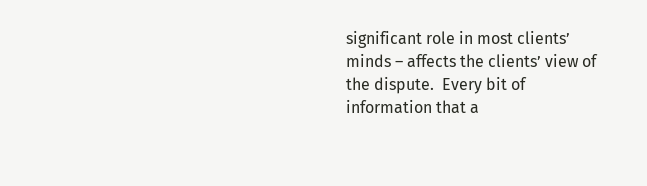significant role in most clients’ minds – affects the clients’ view of the dispute.  Every bit of information that a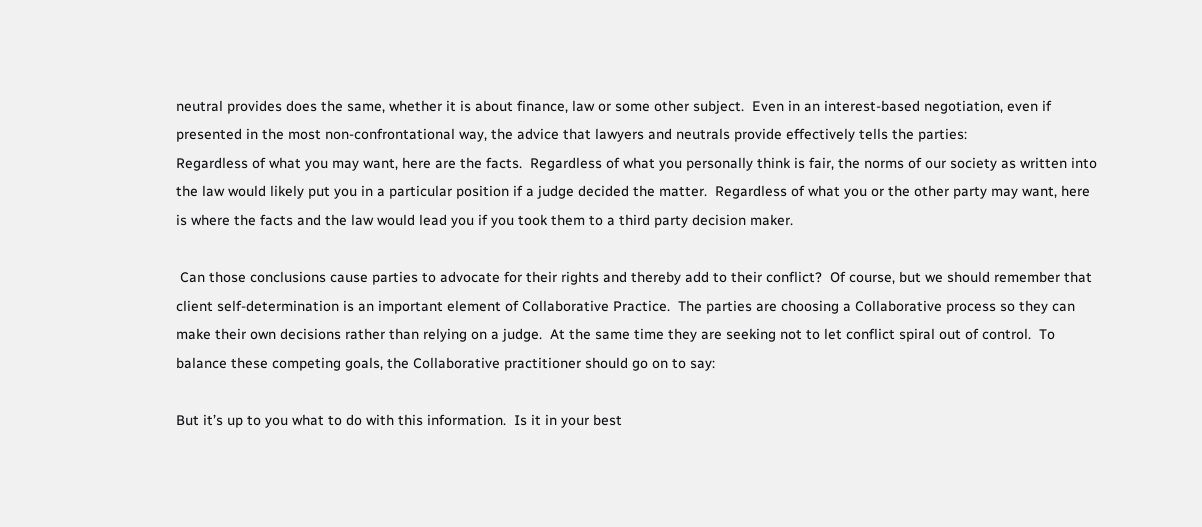neutral provides does the same, whether it is about finance, law or some other subject.  Even in an interest-based negotiation, even if presented in the most non-confrontational way, the advice that lawyers and neutrals provide effectively tells the parties:
Regardless of what you may want, here are the facts.  Regardless of what you personally think is fair, the norms of our society as written into the law would likely put you in a particular position if a judge decided the matter.  Regardless of what you or the other party may want, here is where the facts and the law would lead you if you took them to a third party decision maker.

 Can those conclusions cause parties to advocate for their rights and thereby add to their conflict?  Of course, but we should remember that client self-determination is an important element of Collaborative Practice.  The parties are choosing a Collaborative process so they can make their own decisions rather than relying on a judge.  At the same time they are seeking not to let conflict spiral out of control.  To balance these competing goals, the Collaborative practitioner should go on to say:

But it’s up to you what to do with this information.  Is it in your best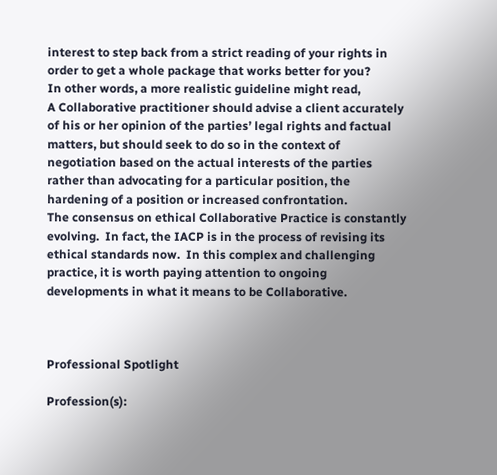interest to step back from a strict reading of your rights in order to get a whole package that works better for you?
In other words, a more realistic guideline might read,
A Collaborative practitioner should advise a client accurately of his or her opinion of the parties’ legal rights and factual matters, but should seek to do so in the context of negotiation based on the actual interests of the parties rather than advocating for a particular position, the hardening of a position or increased confrontation.
The consensus on ethical Collaborative Practice is constantly evolving.  In fact, the IACP is in the process of revising its ethical standards now.  In this complex and challenging practice, it is worth paying attention to ongoing developments in what it means to be Collaborative.



Professional Spotlight

Profession(s):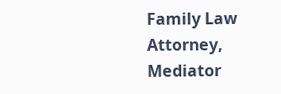Family Law Attorney, Mediator